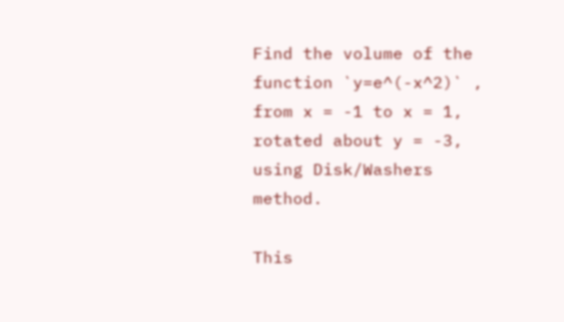Find the volume of the function `y=e^(-x^2)` , from x = -1 to x = 1, rotated about y = -3, using Disk/Washers method.

This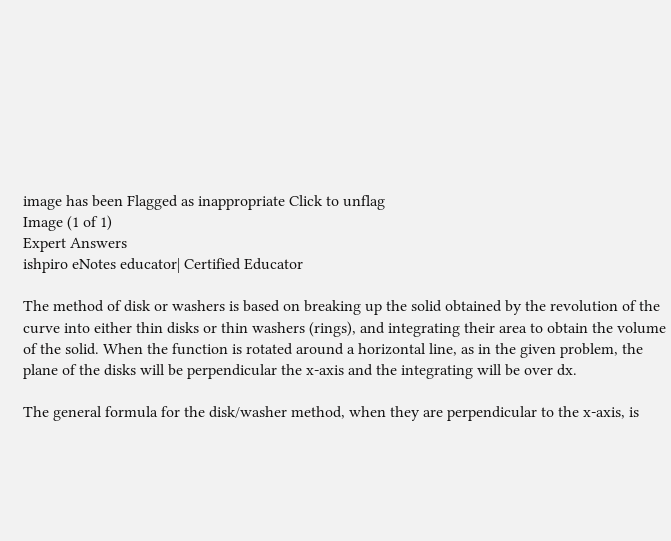image has been Flagged as inappropriate Click to unflag
Image (1 of 1)
Expert Answers
ishpiro eNotes educator| Certified Educator

The method of disk or washers is based on breaking up the solid obtained by the revolution of the curve into either thin disks or thin washers (rings), and integrating their area to obtain the volume of the solid. When the function is rotated around a horizontal line, as in the given problem, the plane of the disks will be perpendicular the x-axis and the integrating will be over dx.

The general formula for the disk/washer method, when they are perpendicular to the x-axis, is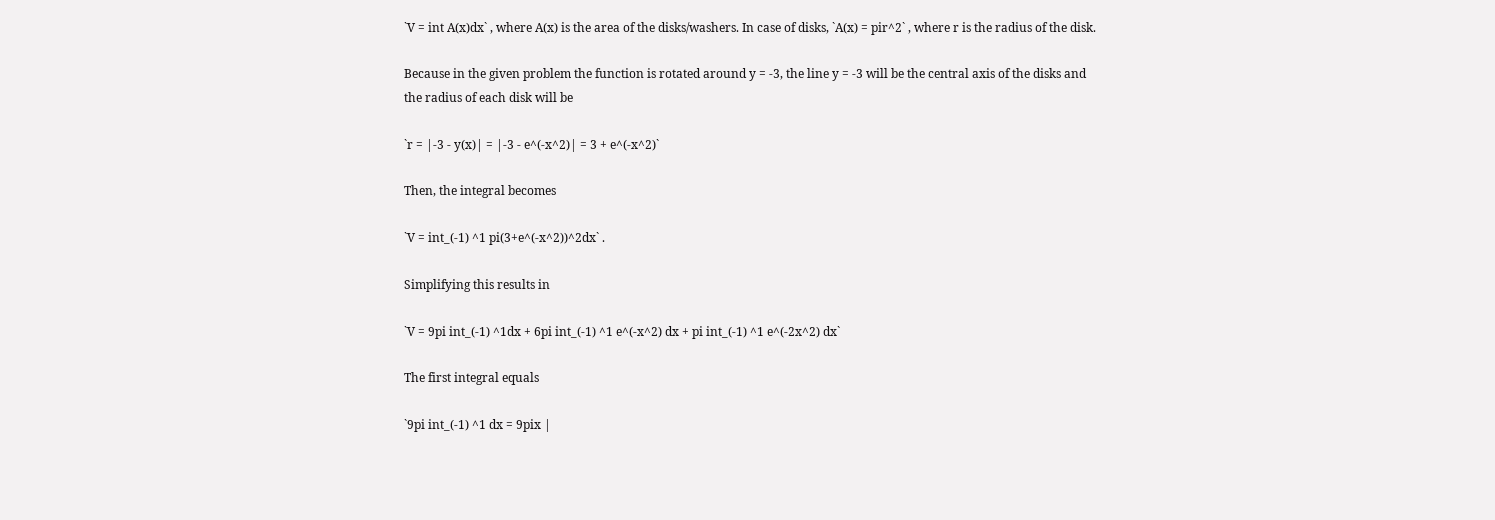`V = int A(x)dx` , where A(x) is the area of the disks/washers. In case of disks, `A(x) = pir^2` , where r is the radius of the disk.

Because in the given problem the function is rotated around y = -3, the line y = -3 will be the central axis of the disks and the radius of each disk will be

`r = |-3 - y(x)| = |-3 - e^(-x^2)| = 3 + e^(-x^2)`

Then, the integral becomes

`V = int_(-1) ^1 pi(3+e^(-x^2))^2dx` .

Simplifying this results in

`V = 9pi int_(-1) ^1dx + 6pi int_(-1) ^1 e^(-x^2) dx + pi int_(-1) ^1 e^(-2x^2) dx`

The first integral equals

`9pi int_(-1) ^1 dx = 9pix |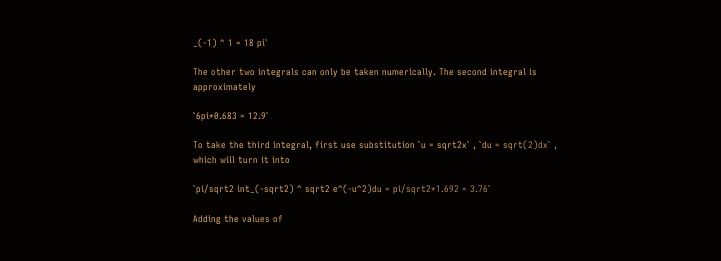_(-1) ^ 1 = 18 pi`

The other two integrals can only be taken numerically. The second integral is approximately

`6pi*0.683 = 12.9`

To take the third integral, first use substitution `u = sqrt2x` , `du = sqrt(2)dx` , which will turn it into

`pi/sqrt2 int_(-sqrt2) ^ sqrt2 e^(-u^2)du = pi/sqrt2*1.692 = 3.76`

Adding the values of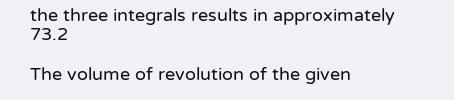the three integrals results in approximately 73.2

The volume of revolution of the given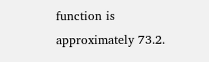function is approximately 73.2.